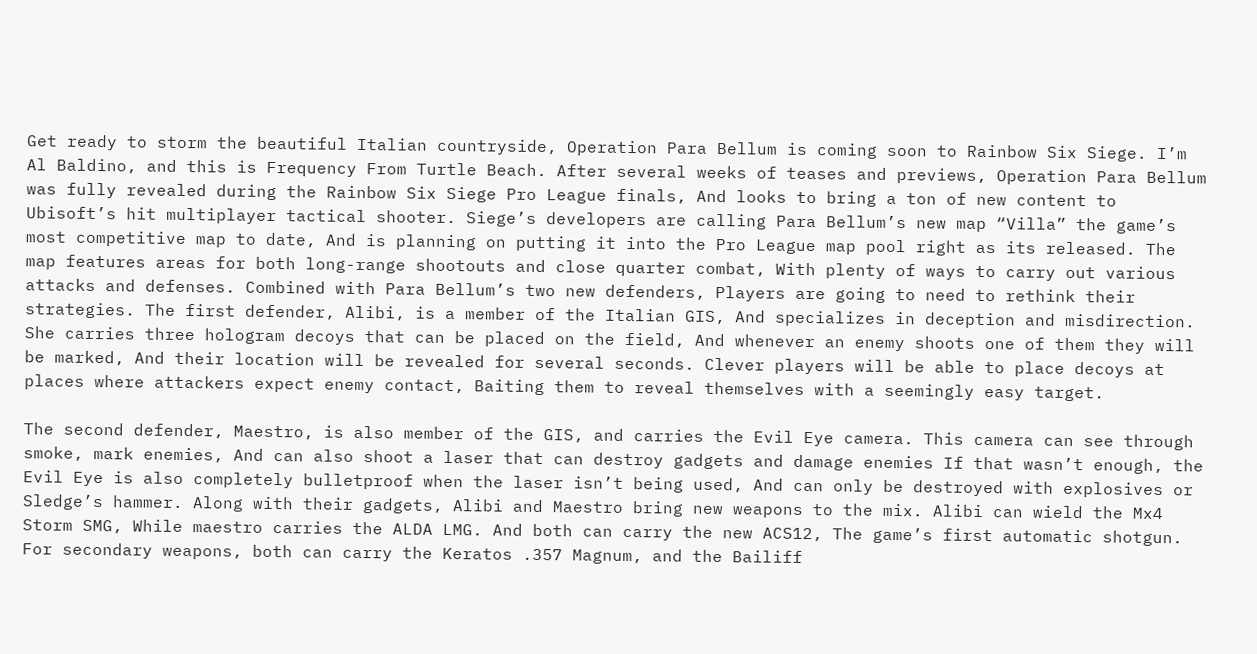Get ready to storm the beautiful Italian countryside, Operation Para Bellum is coming soon to Rainbow Six Siege. I’m Al Baldino, and this is Frequency From Turtle Beach. After several weeks of teases and previews, Operation Para Bellum was fully revealed during the Rainbow Six Siege Pro League finals, And looks to bring a ton of new content to Ubisoft’s hit multiplayer tactical shooter. Siege’s developers are calling Para Bellum’s new map “Villa” the game’s most competitive map to date, And is planning on putting it into the Pro League map pool right as its released. The map features areas for both long-range shootouts and close quarter combat, With plenty of ways to carry out various attacks and defenses. Combined with Para Bellum’s two new defenders, Players are going to need to rethink their strategies. The first defender, Alibi, is a member of the Italian GIS, And specializes in deception and misdirection. She carries three hologram decoys that can be placed on the field, And whenever an enemy shoots one of them they will be marked, And their location will be revealed for several seconds. Clever players will be able to place decoys at places where attackers expect enemy contact, Baiting them to reveal themselves with a seemingly easy target.

The second defender, Maestro, is also member of the GIS, and carries the Evil Eye camera. This camera can see through smoke, mark enemies, And can also shoot a laser that can destroy gadgets and damage enemies If that wasn’t enough, the Evil Eye is also completely bulletproof when the laser isn’t being used, And can only be destroyed with explosives or Sledge’s hammer. Along with their gadgets, Alibi and Maestro bring new weapons to the mix. Alibi can wield the Mx4 Storm SMG, While maestro carries the ALDA LMG. And both can carry the new ACS12, The game’s first automatic shotgun. For secondary weapons, both can carry the Keratos .357 Magnum, and the Bailiff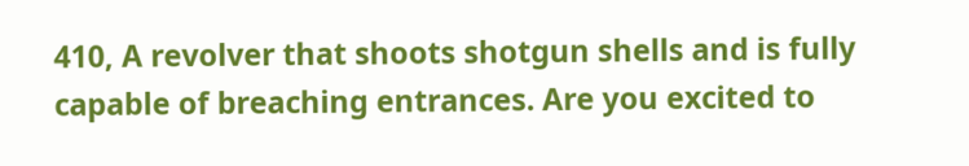410, A revolver that shoots shotgun shells and is fully capable of breaching entrances. Are you excited to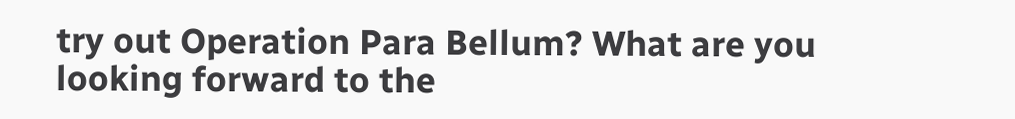try out Operation Para Bellum? What are you looking forward to the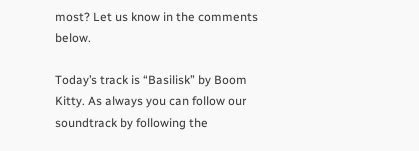most? Let us know in the comments below.

Today’s track is “Basilisk” by Boom Kitty. As always you can follow our soundtrack by following the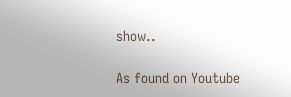show..

As found on Youtube